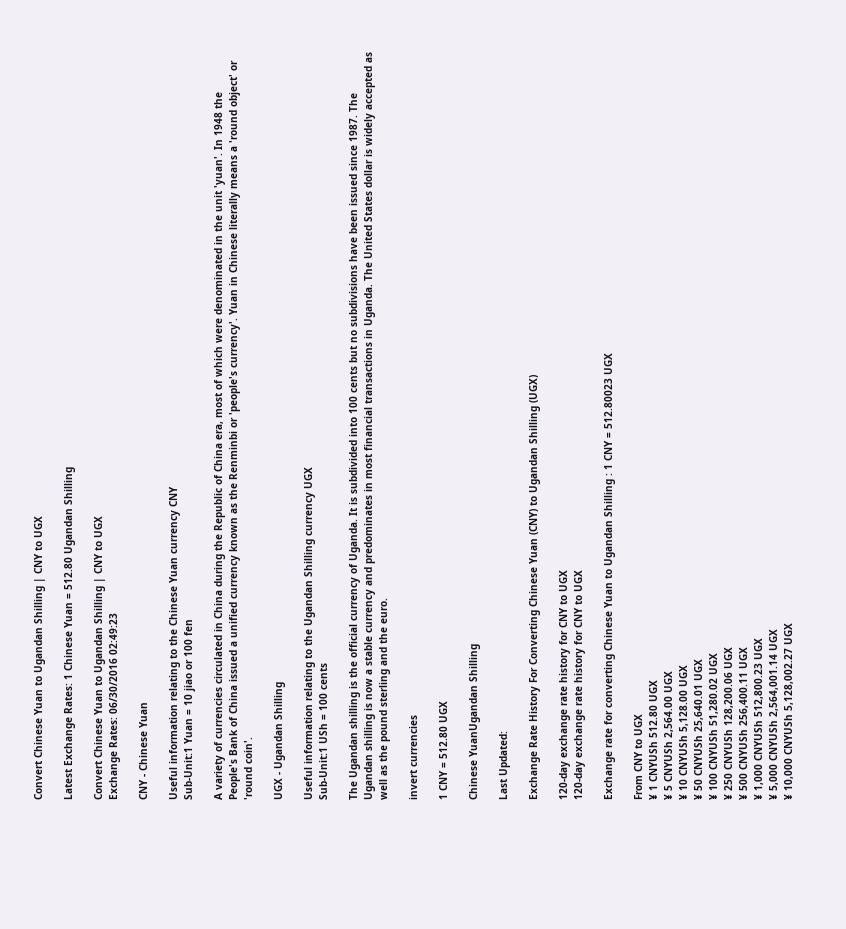Convert Chinese Yuan to Ugandan Shilling | CNY to UGX

Latest Exchange Rates: 1 Chinese Yuan = 512.80 Ugandan Shilling

Convert Chinese Yuan to Ugandan Shilling | CNY to UGX
Exchange Rates: 06/30/2016 02:49:23

CNY - Chinese Yuan

Useful information relating to the Chinese Yuan currency CNY
Sub-Unit:1 Yuan = 10 jiao or 100 fen

A variety of currencies circulated in China during the Republic of China era, most of which were denominated in the unit 'yuan'. In 1948 the People's Bank of China issued a unified currency known as the Renminbi or 'people's currency'. Yuan in Chinese literally means a 'round object' or 'round coin'.

UGX - Ugandan Shilling

Useful information relating to the Ugandan Shilling currency UGX
Sub-Unit:1 USh = 100 cents

The Ugandan shilling is the official currency of Uganda. It is subdivided into 100 cents but no subdivisions have been issued since 1987. The Ugandan shilling is now a stable currency and predominates in most financial transactions in Uganda. The United States dollar is widely accepted as well as the pound sterling and the euro.

invert currencies

1 CNY = 512.80 UGX

Chinese YuanUgandan Shilling

Last Updated:

Exchange Rate History For Converting Chinese Yuan (CNY) to Ugandan Shilling (UGX)

120-day exchange rate history for CNY to UGX
120-day exchange rate history for CNY to UGX

Exchange rate for converting Chinese Yuan to Ugandan Shilling : 1 CNY = 512.80023 UGX

From CNY to UGX
¥ 1 CNYUSh 512.80 UGX
¥ 5 CNYUSh 2,564.00 UGX
¥ 10 CNYUSh 5,128.00 UGX
¥ 50 CNYUSh 25,640.01 UGX
¥ 100 CNYUSh 51,280.02 UGX
¥ 250 CNYUSh 128,200.06 UGX
¥ 500 CNYUSh 256,400.11 UGX
¥ 1,000 CNYUSh 512,800.23 UGX
¥ 5,000 CNYUSh 2,564,001.14 UGX
¥ 10,000 CNYUSh 5,128,002.27 UGX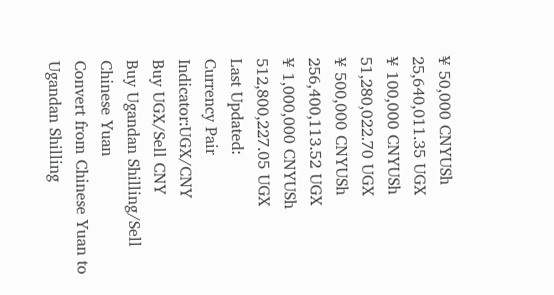¥ 50,000 CNYUSh 25,640,011.35 UGX
¥ 100,000 CNYUSh 51,280,022.70 UGX
¥ 500,000 CNYUSh 256,400,113.52 UGX
¥ 1,000,000 CNYUSh 512,800,227.05 UGX
Last Updated:
Currency Pair Indicator:UGX/CNY
Buy UGX/Sell CNY
Buy Ugandan Shilling/Sell Chinese Yuan
Convert from Chinese Yuan to Ugandan Shilling